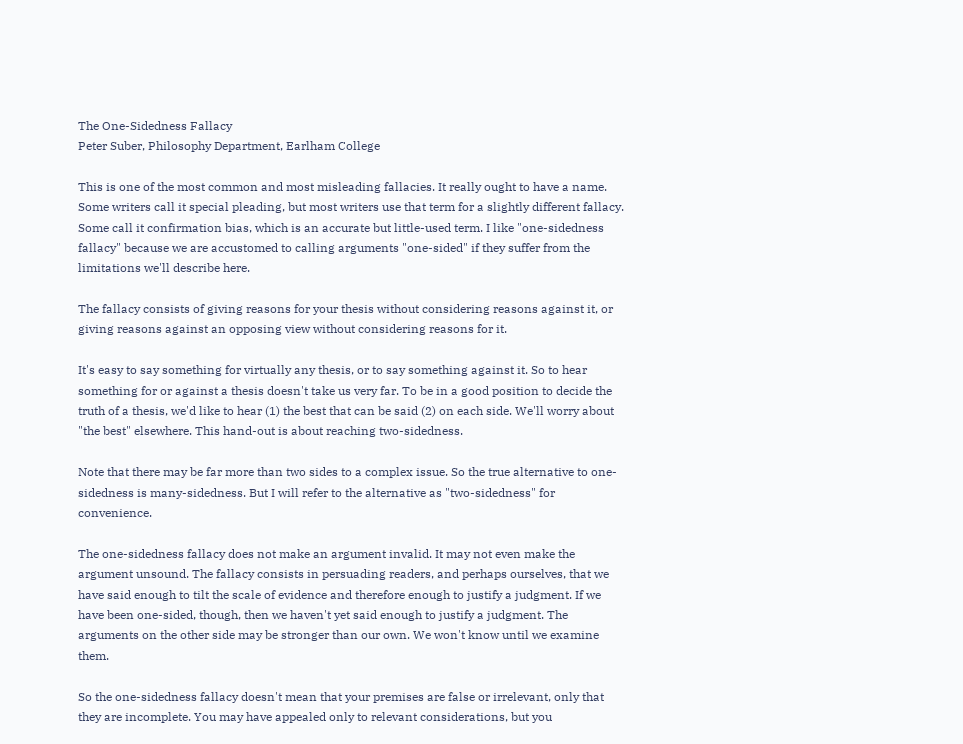The One-Sidedness Fallacy
Peter Suber, Philosophy Department, Earlham College

This is one of the most common and most misleading fallacies. It really ought to have a name. Some writers call it special pleading, but most writers use that term for a slightly different fallacy. Some call it confirmation bias, which is an accurate but little-used term. I like "one-sidedness fallacy" because we are accustomed to calling arguments "one-sided" if they suffer from the limitations we'll describe here.

The fallacy consists of giving reasons for your thesis without considering reasons against it, or giving reasons against an opposing view without considering reasons for it.

It's easy to say something for virtually any thesis, or to say something against it. So to hear something for or against a thesis doesn't take us very far. To be in a good position to decide the truth of a thesis, we'd like to hear (1) the best that can be said (2) on each side. We'll worry about "the best" elsewhere. This hand-out is about reaching two-sidedness.

Note that there may be far more than two sides to a complex issue. So the true alternative to one-sidedness is many-sidedness. But I will refer to the alternative as "two-sidedness" for convenience.

The one-sidedness fallacy does not make an argument invalid. It may not even make the argument unsound. The fallacy consists in persuading readers, and perhaps ourselves, that we have said enough to tilt the scale of evidence and therefore enough to justify a judgment. If we have been one-sided, though, then we haven't yet said enough to justify a judgment. The arguments on the other side may be stronger than our own. We won't know until we examine them.

So the one-sidedness fallacy doesn't mean that your premises are false or irrelevant, only that they are incomplete. You may have appealed only to relevant considerations, but you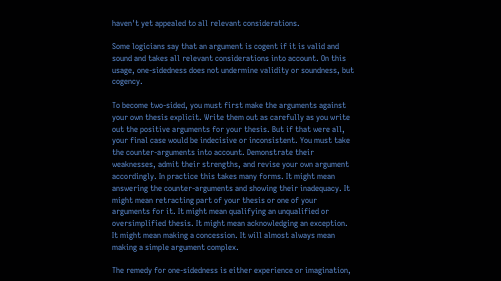haven't yet appealed to all relevant considerations.

Some logicians say that an argument is cogent if it is valid and sound and takes all relevant considerations into account. On this usage, one-sidedness does not undermine validity or soundness, but cogency.

To become two-sided, you must first make the arguments against your own thesis explicit. Write them out as carefully as you write out the positive arguments for your thesis. But if that were all, your final case would be indecisive or inconsistent. You must take the counter-arguments into account. Demonstrate their weaknesses, admit their strengths, and revise your own argument accordingly. In practice this takes many forms. It might mean answering the counter-arguments and showing their inadequacy. It might mean retracting part of your thesis or one of your arguments for it. It might mean qualifying an unqualified or oversimplified thesis. It might mean acknowledging an exception. It might mean making a concession. It will almost always mean making a simple argument complex.

The remedy for one-sidedness is either experience or imagination,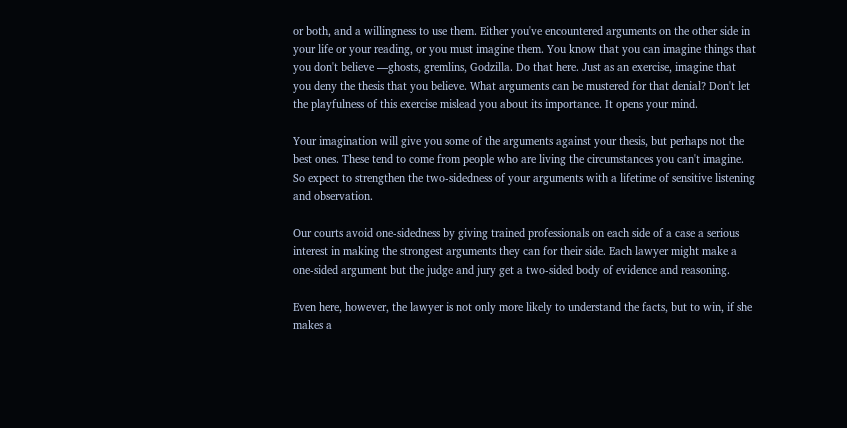or both, and a willingness to use them. Either you've encountered arguments on the other side in your life or your reading, or you must imagine them. You know that you can imagine things that you don't believe —ghosts, gremlins, Godzilla. Do that here. Just as an exercise, imagine that you deny the thesis that you believe. What arguments can be mustered for that denial? Don't let the playfulness of this exercise mislead you about its importance. It opens your mind.

Your imagination will give you some of the arguments against your thesis, but perhaps not the best ones. These tend to come from people who are living the circumstances you can't imagine. So expect to strengthen the two-sidedness of your arguments with a lifetime of sensitive listening and observation.

Our courts avoid one-sidedness by giving trained professionals on each side of a case a serious interest in making the strongest arguments they can for their side. Each lawyer might make a one-sided argument but the judge and jury get a two-sided body of evidence and reasoning.

Even here, however, the lawyer is not only more likely to understand the facts, but to win, if she makes a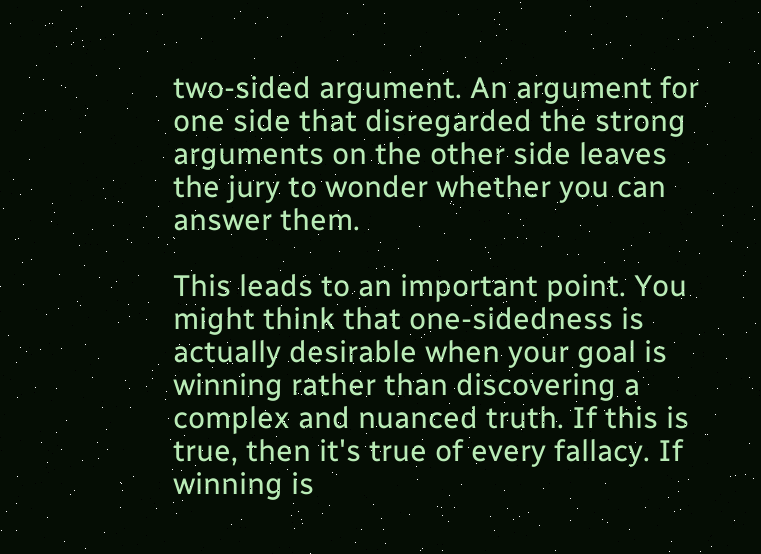two-sided argument. An argument for one side that disregarded the strong arguments on the other side leaves the jury to wonder whether you can answer them.

This leads to an important point. You might think that one-sidedness is actually desirable when your goal is winning rather than discovering a complex and nuanced truth. If this is true, then it's true of every fallacy. If winning is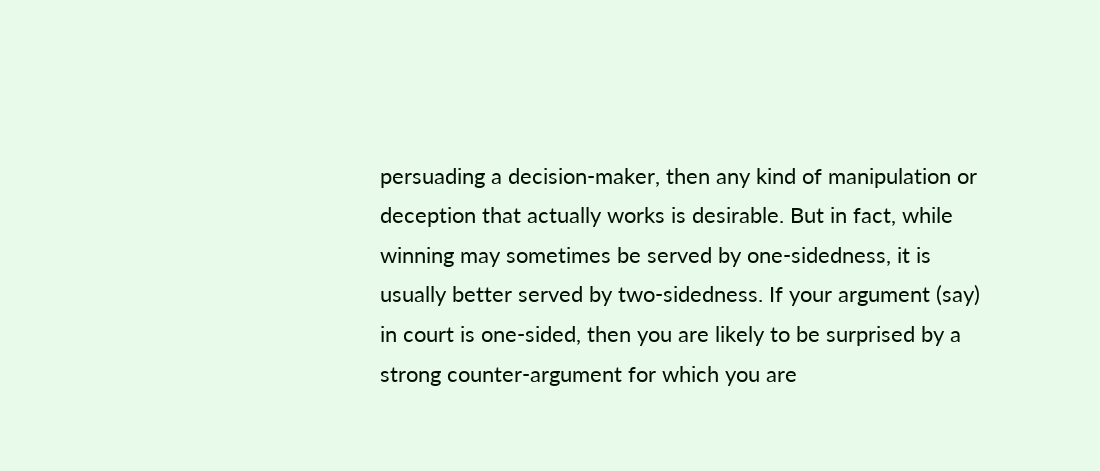persuading a decision-maker, then any kind of manipulation or deception that actually works is desirable. But in fact, while winning may sometimes be served by one-sidedness, it is usually better served by two-sidedness. If your argument (say) in court is one-sided, then you are likely to be surprised by a strong counter-argument for which you are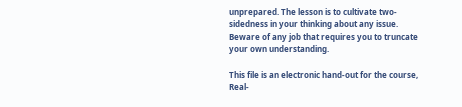unprepared. The lesson is to cultivate two-sidedness in your thinking about any issue. Beware of any job that requires you to truncate your own understanding.

This file is an electronic hand-out for the course, Real-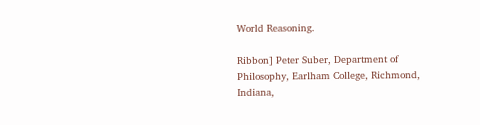World Reasoning.

Ribbon] Peter Suber, Department of Philosophy, Earlham College, Richmond, Indiana,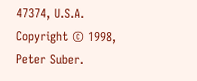47374, U.S.A. Copyright © 1998, Peter Suber.